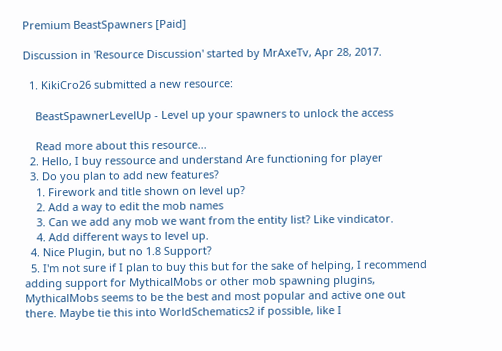Premium BeastSpawners [Paid]

Discussion in 'Resource Discussion' started by MrAxeTv, Apr 28, 2017.

  1. KikiCro26 submitted a new resource:

    BeastSpawnerLevelUp - Level up your spawners to unlock the access

    Read more about this resource...
  2. Hello, I buy ressource and understand Are functioning for player
  3. Do you plan to add new features?
    1. Firework and title shown on level up?
    2. Add a way to edit the mob names
    3. Can we add any mob we want from the entity list? Like vindicator.
    4. Add different ways to level up.
  4. Nice Plugin, but no 1.8 Support?
  5. I'm not sure if I plan to buy this but for the sake of helping, I recommend adding support for MythicalMobs or other mob spawning plugins, MythicalMobs seems to be the best and most popular and active one out there. Maybe tie this into WorldSchematics2 if possible, like I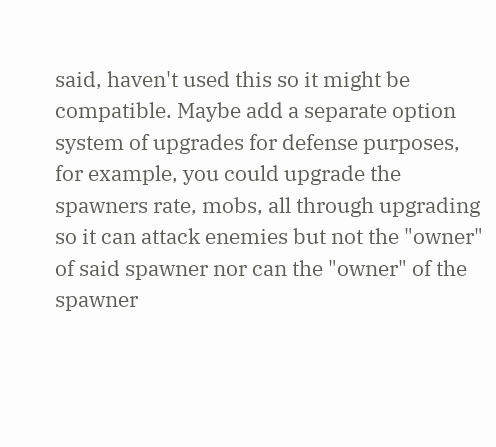said, haven't used this so it might be compatible. Maybe add a separate option system of upgrades for defense purposes, for example, you could upgrade the spawners rate, mobs, all through upgrading so it can attack enemies but not the "owner" of said spawner nor can the "owner" of the spawner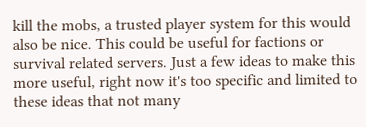kill the mobs, a trusted player system for this would also be nice. This could be useful for factions or survival related servers. Just a few ideas to make this more useful, right now it's too specific and limited to these ideas that not many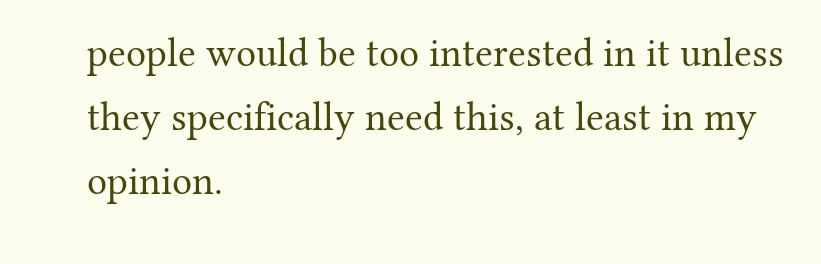people would be too interested in it unless they specifically need this, at least in my opinion.